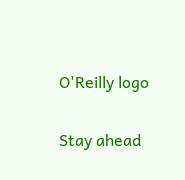O'Reilly logo

Stay ahead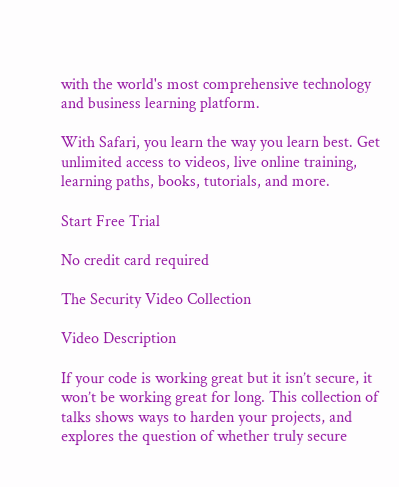with the world's most comprehensive technology and business learning platform.

With Safari, you learn the way you learn best. Get unlimited access to videos, live online training, learning paths, books, tutorials, and more.

Start Free Trial

No credit card required

The Security Video Collection

Video Description

If your code is working great but it isn’t secure, it won’t be working great for long. This collection of talks shows ways to harden your projects, and explores the question of whether truly secure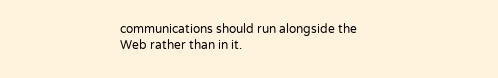communications should run alongside the Web rather than in it.